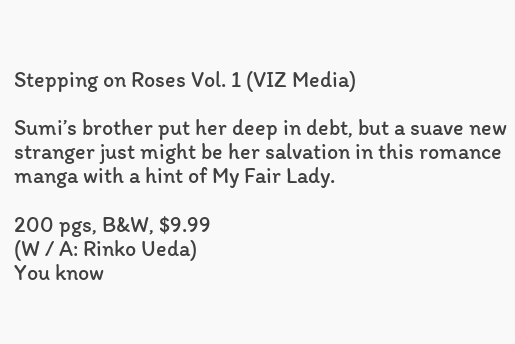Stepping on Roses Vol. 1 (VIZ Media)

Sumi’s brother put her deep in debt, but a suave new stranger just might be her salvation in this romance manga with a hint of My Fair Lady.

200 pgs, B&W, $9.99
(W / A: Rinko Ueda)
You know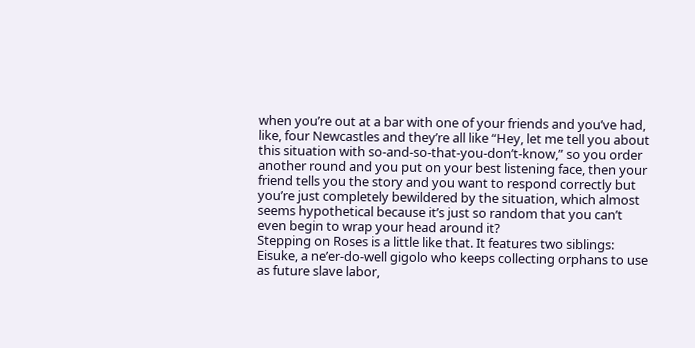when you’re out at a bar with one of your friends and you’ve had, like, four Newcastles and they’re all like “Hey, let me tell you about this situation with so-and-so-that-you-don’t-know,” so you order another round and you put on your best listening face, then your friend tells you the story and you want to respond correctly but you’re just completely bewildered by the situation, which almost seems hypothetical because it’s just so random that you can’t even begin to wrap your head around it?
Stepping on Roses is a little like that. It features two siblings: Eisuke, a ne’er-do-well gigolo who keeps collecting orphans to use as future slave labor,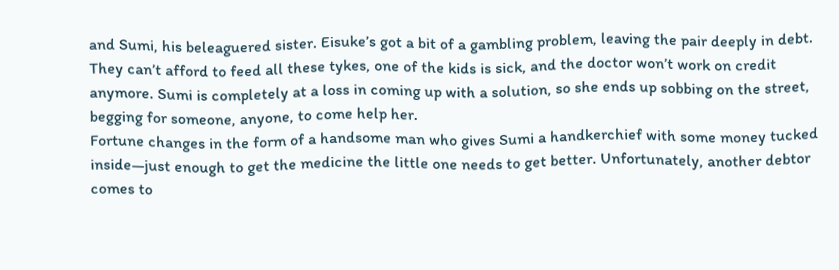and Sumi, his beleaguered sister. Eisuke’s got a bit of a gambling problem, leaving the pair deeply in debt. They can’t afford to feed all these tykes, one of the kids is sick, and the doctor won’t work on credit anymore. Sumi is completely at a loss in coming up with a solution, so she ends up sobbing on the street, begging for someone, anyone, to come help her.
Fortune changes in the form of a handsome man who gives Sumi a handkerchief with some money tucked inside—just enough to get the medicine the little one needs to get better. Unfortunately, another debtor comes to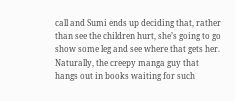call and Sumi ends up deciding that, rather than see the children hurt, she’s going to go show some leg and see where that gets her. Naturally, the creepy manga guy that hangs out in books waiting for such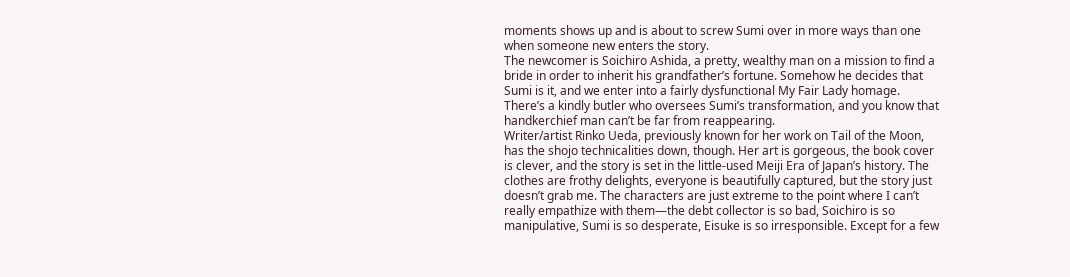moments shows up and is about to screw Sumi over in more ways than one when someone new enters the story.
The newcomer is Soichiro Ashida, a pretty, wealthy man on a mission to find a bride in order to inherit his grandfather’s fortune. Somehow he decides that Sumi is it, and we enter into a fairly dysfunctional My Fair Lady homage. There’s a kindly butler who oversees Sumi’s transformation, and you know that handkerchief man can’t be far from reappearing.
Writer/artist Rinko Ueda, previously known for her work on Tail of the Moon, has the shojo technicalities down, though. Her art is gorgeous, the book cover is clever, and the story is set in the little-used Meiji Era of Japan’s history. The clothes are frothy delights, everyone is beautifully captured, but the story just doesn’t grab me. The characters are just extreme to the point where I can’t really empathize with them—the debt collector is so bad, Soichiro is so manipulative, Sumi is so desperate, Eisuke is so irresponsible. Except for a few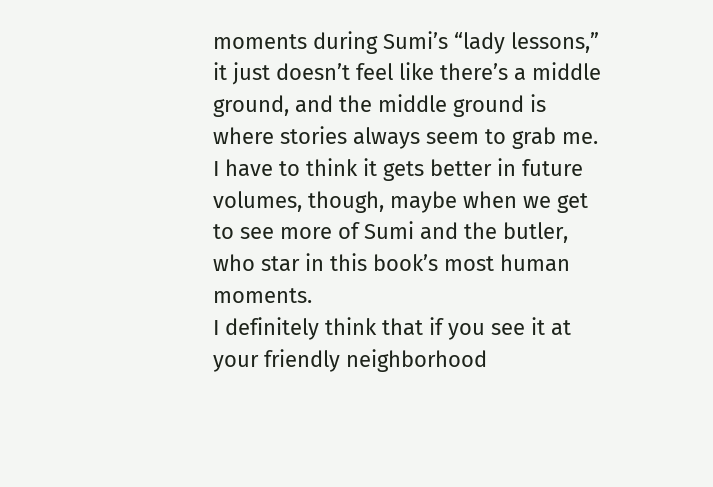moments during Sumi’s “lady lessons,” it just doesn’t feel like there’s a middle ground, and the middle ground is where stories always seem to grab me. I have to think it gets better in future volumes, though, maybe when we get to see more of Sumi and the butler, who star in this book’s most human moments.
I definitely think that if you see it at your friendly neighborhood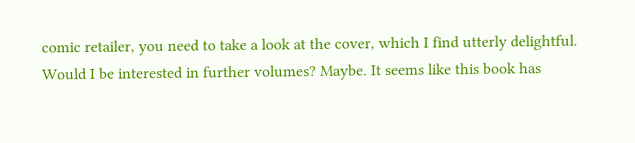comic retailer, you need to take a look at the cover, which I find utterly delightful. Would I be interested in further volumes? Maybe. It seems like this book has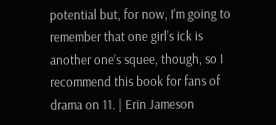potential but, for now, I’m going to remember that one girl’s ick is another one’s squee, though, so I recommend this book for fans of drama on 11. | Erin Jameson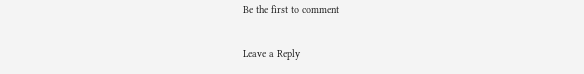Be the first to comment

Leave a Reply